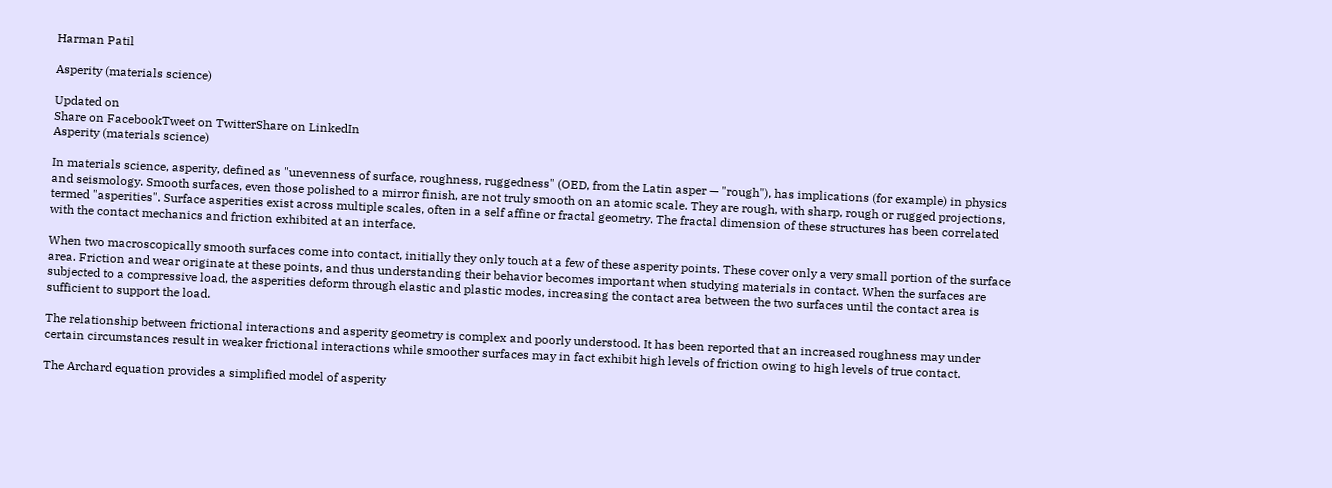Harman Patil

Asperity (materials science)

Updated on
Share on FacebookTweet on TwitterShare on LinkedIn
Asperity (materials science)

In materials science, asperity, defined as "unevenness of surface, roughness, ruggedness" (OED, from the Latin asper — "rough"), has implications (for example) in physics and seismology. Smooth surfaces, even those polished to a mirror finish, are not truly smooth on an atomic scale. They are rough, with sharp, rough or rugged projections, termed "asperities". Surface asperities exist across multiple scales, often in a self affine or fractal geometry. The fractal dimension of these structures has been correlated with the contact mechanics and friction exhibited at an interface.

When two macroscopically smooth surfaces come into contact, initially they only touch at a few of these asperity points. These cover only a very small portion of the surface area. Friction and wear originate at these points, and thus understanding their behavior becomes important when studying materials in contact. When the surfaces are subjected to a compressive load, the asperities deform through elastic and plastic modes, increasing the contact area between the two surfaces until the contact area is sufficient to support the load.

The relationship between frictional interactions and asperity geometry is complex and poorly understood. It has been reported that an increased roughness may under certain circumstances result in weaker frictional interactions while smoother surfaces may in fact exhibit high levels of friction owing to high levels of true contact.

The Archard equation provides a simplified model of asperity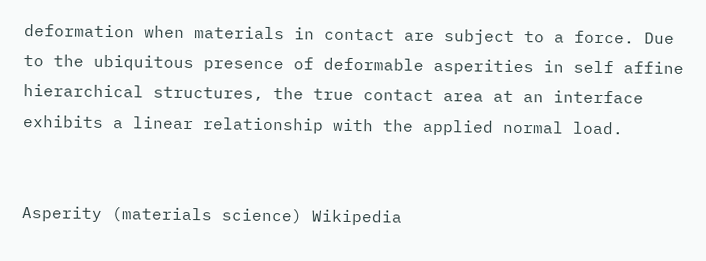deformation when materials in contact are subject to a force. Due to the ubiquitous presence of deformable asperities in self affine hierarchical structures, the true contact area at an interface exhibits a linear relationship with the applied normal load.


Asperity (materials science) Wikipedia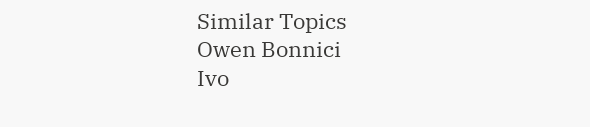Similar Topics
Owen Bonnici
Ivo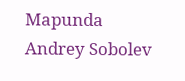Mapunda
Andrey Sobolev